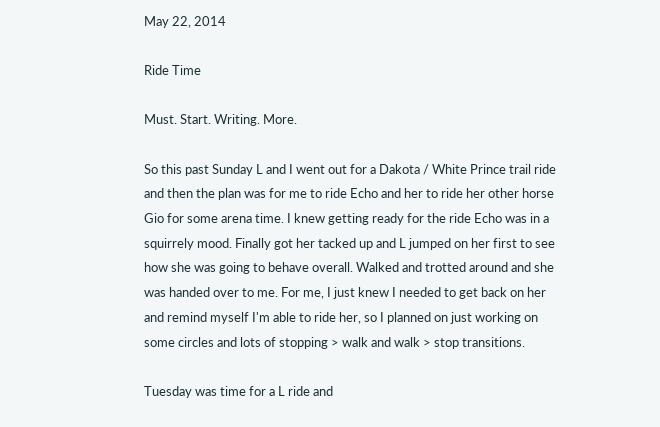May 22, 2014

Ride Time

Must. Start. Writing. More.

So this past Sunday L and I went out for a Dakota / White Prince trail ride and then the plan was for me to ride Echo and her to ride her other horse Gio for some arena time. I knew getting ready for the ride Echo was in a squirrely mood. Finally got her tacked up and L jumped on her first to see how she was going to behave overall. Walked and trotted around and she was handed over to me. For me, I just knew I needed to get back on her and remind myself I'm able to ride her, so I planned on just working on some circles and lots of stopping > walk and walk > stop transitions.

Tuesday was time for a L ride and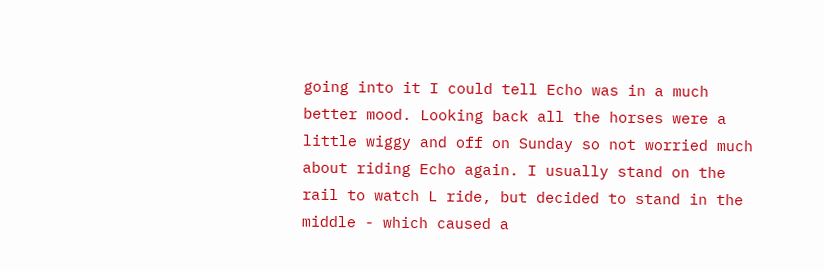going into it I could tell Echo was in a much better mood. Looking back all the horses were a little wiggy and off on Sunday so not worried much about riding Echo again. I usually stand on the rail to watch L ride, but decided to stand in the middle - which caused a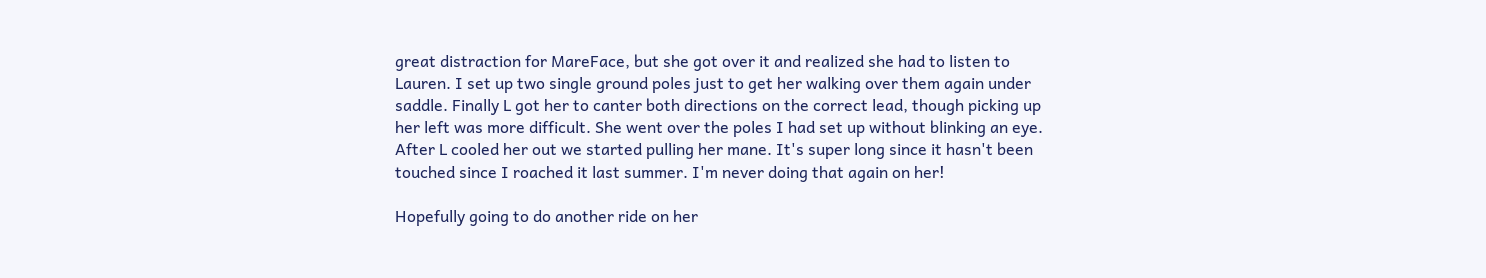great distraction for MareFace, but she got over it and realized she had to listen to Lauren. I set up two single ground poles just to get her walking over them again under saddle. Finally L got her to canter both directions on the correct lead, though picking up her left was more difficult. She went over the poles I had set up without blinking an eye. After L cooled her out we started pulling her mane. It's super long since it hasn't been touched since I roached it last summer. I'm never doing that again on her!

Hopefully going to do another ride on her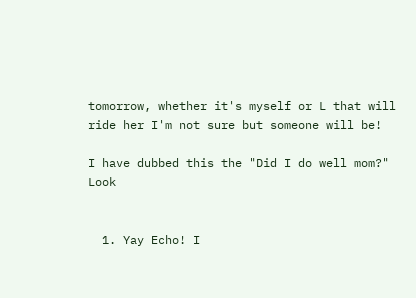tomorrow, whether it's myself or L that will ride her I'm not sure but someone will be!

I have dubbed this the "Did I do well mom?" Look


  1. Yay Echo! I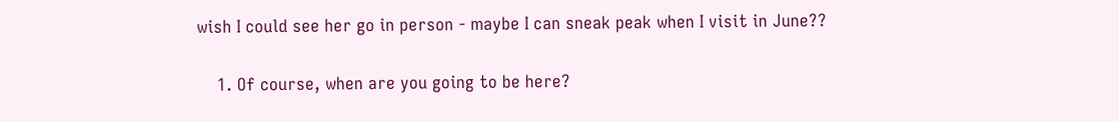wish I could see her go in person - maybe I can sneak peak when I visit in June??

    1. Of course, when are you going to be here?